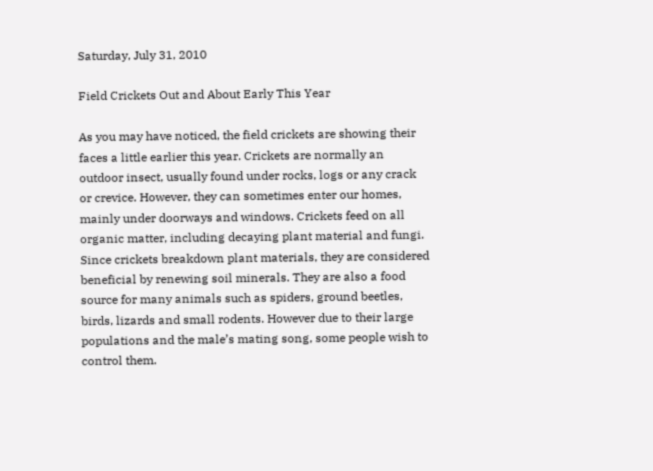Saturday, July 31, 2010

Field Crickets Out and About Early This Year

As you may have noticed, the field crickets are showing their faces a little earlier this year. Crickets are normally an outdoor insect, usually found under rocks, logs or any crack or crevice. However, they can sometimes enter our homes, mainly under doorways and windows. Crickets feed on all organic matter, including decaying plant material and fungi. Since crickets breakdown plant materials, they are considered beneficial by renewing soil minerals. They are also a food source for many animals such as spiders, ground beetles, birds, lizards and small rodents. However due to their large populations and the male’s mating song, some people wish to control them.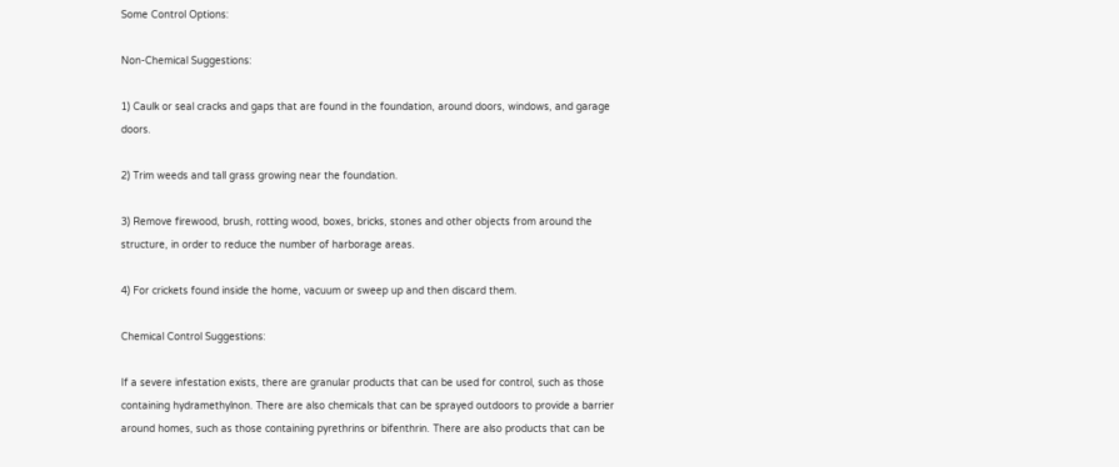Some Control Options:

Non-Chemical Suggestions:

1) Caulk or seal cracks and gaps that are found in the foundation, around doors, windows, and garage doors.

2) Trim weeds and tall grass growing near the foundation.

3) Remove firewood, brush, rotting wood, boxes, bricks, stones and other objects from around the structure, in order to reduce the number of harborage areas.

4) For crickets found inside the home, vacuum or sweep up and then discard them.

Chemical Control Suggestions:

If a severe infestation exists, there are granular products that can be used for control, such as those containing hydramethylnon. There are also chemicals that can be sprayed outdoors to provide a barrier around homes, such as those containing pyrethrins or bifenthrin. There are also products that can be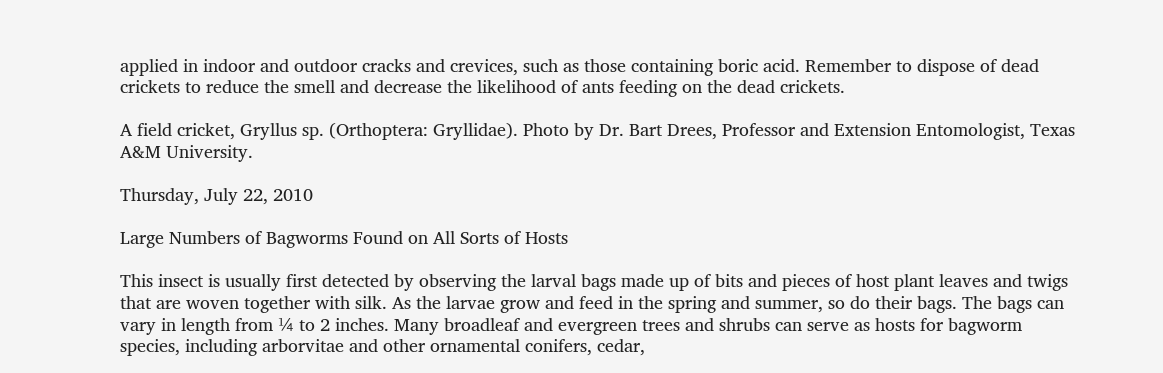applied in indoor and outdoor cracks and crevices, such as those containing boric acid. Remember to dispose of dead crickets to reduce the smell and decrease the likelihood of ants feeding on the dead crickets.

A field cricket, Gryllus sp. (Orthoptera: Gryllidae). Photo by Dr. Bart Drees, Professor and Extension Entomologist, Texas A&M University.

Thursday, July 22, 2010

Large Numbers of Bagworms Found on All Sorts of Hosts

This insect is usually first detected by observing the larval bags made up of bits and pieces of host plant leaves and twigs that are woven together with silk. As the larvae grow and feed in the spring and summer, so do their bags. The bags can vary in length from ¼ to 2 inches. Many broadleaf and evergreen trees and shrubs can serve as hosts for bagworm species, including arborvitae and other ornamental conifers, cedar,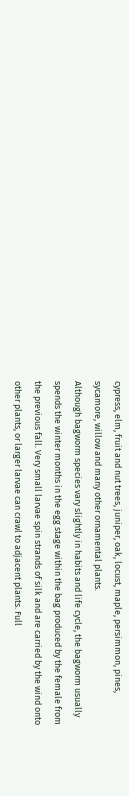cypress, elm, fruit and nut trees, juniper, oak, locust, maple, persimmon, pines, sycamore, willow and many other ornamental plants.
Although bagworm species vary slightly in habits and life cycle, the bagworm usually spends the winter months in the egg stage within the bag produced by the female from the previous fall. Very small larvae spin strands of silk and are carried by the wind onto other plants, or larger larvae can crawl to adjacent plants. Full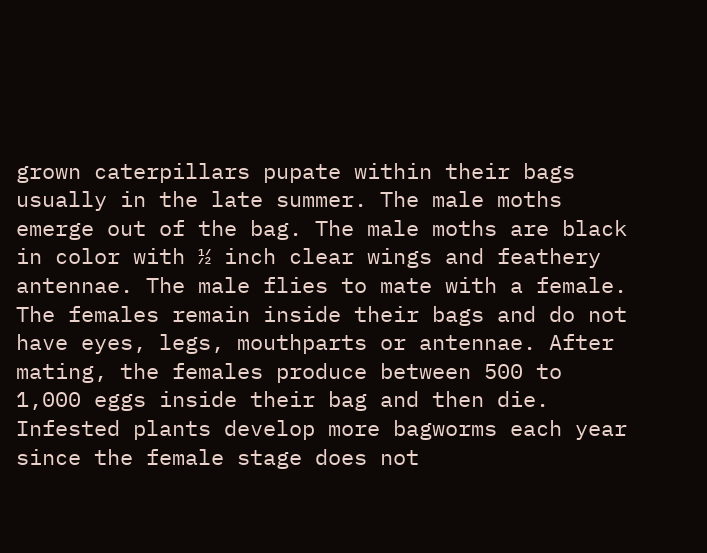grown caterpillars pupate within their bags usually in the late summer. The male moths emerge out of the bag. The male moths are black in color with ½ inch clear wings and feathery antennae. The male flies to mate with a female. The females remain inside their bags and do not have eyes, legs, mouthparts or antennae. After mating, the females produce between 500 to 1,000 eggs inside their bag and then die.
Infested plants develop more bagworms each year since the female stage does not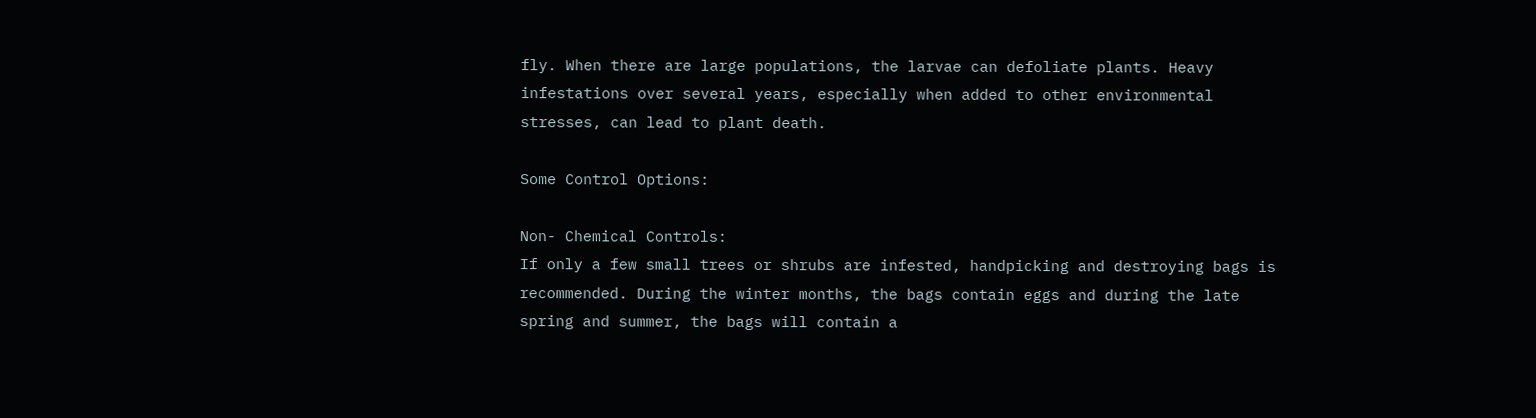fly. When there are large populations, the larvae can defoliate plants. Heavy infestations over several years, especially when added to other environmental stresses, can lead to plant death.

Some Control Options:

Non- Chemical Controls:
If only a few small trees or shrubs are infested, handpicking and destroying bags is recommended. During the winter months, the bags contain eggs and during the late spring and summer, the bags will contain a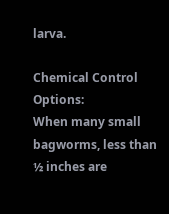larva.

Chemical Control Options:
When many small bagworms, less than ½ inches are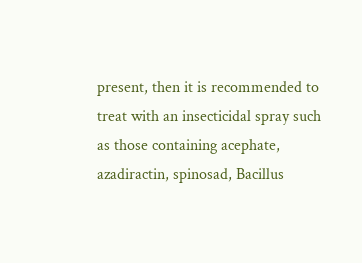present, then it is recommended to treat with an insecticidal spray such as those containing acephate, azadiractin, spinosad, Bacillus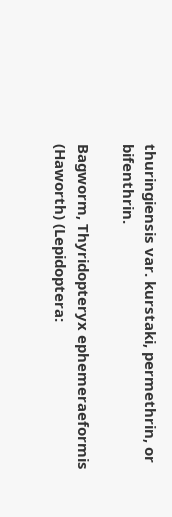thuringiensis var. kurstaki, permethrin, or bifenthrin.

Bagworm, Thyridopteryx ephemeraeformis (Haworth) (Lepidoptera: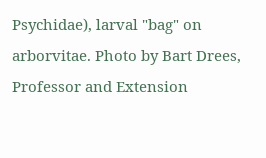Psychidae), larval "bag" on arborvitae. Photo by Bart Drees, Professor and Extension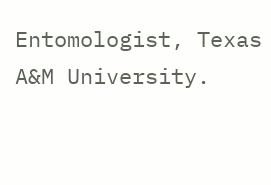Entomologist, Texas A&M University.